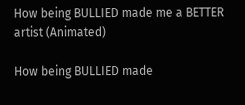How being BULLIED made me a BETTER artist (Animated)

How being BULLIED made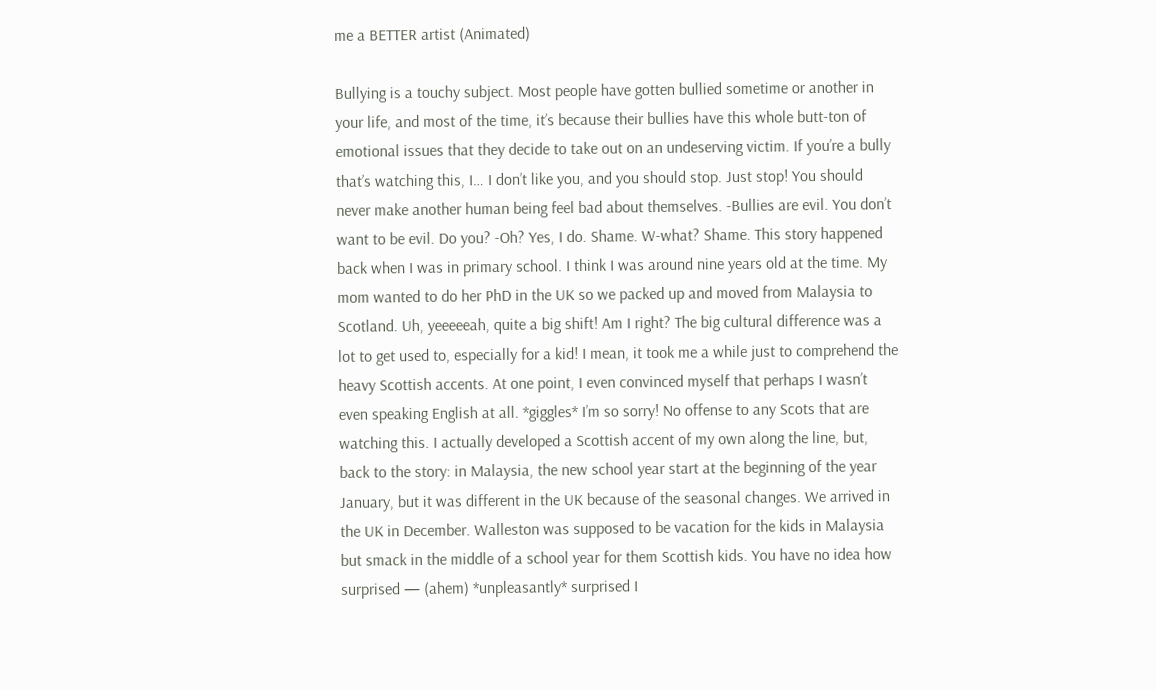me a BETTER artist (Animated)

Bullying is a touchy subject. Most people have gotten bullied sometime or another in your life, and most of the time, it’s because their bullies have this whole butt-ton of emotional issues that they decide to take out on an undeserving victim. If you’re a bully that’s watching this, I… I don’t like you, and you should stop. Just stop! You should never make another human being feel bad about themselves. -Bullies are evil. You don’t want to be evil. Do you? -Oh? Yes, I do. Shame. W-what? Shame. This story happened back when I was in primary school. I think I was around nine years old at the time. My mom wanted to do her PhD in the UK so we packed up and moved from Malaysia to Scotland. Uh, yeeeeeah, quite a big shift! Am I right? The big cultural difference was a lot to get used to, especially for a kid! I mean, it took me a while just to comprehend the heavy Scottish accents. At one point, I even convinced myself that perhaps I wasn’t even speaking English at all. *giggles* I’m so sorry! No offense to any Scots that are watching this. I actually developed a Scottish accent of my own along the line, but, back to the story: in Malaysia, the new school year start at the beginning of the year January, but it was different in the UK because of the seasonal changes. We arrived in the UK in December. Walleston was supposed to be vacation for the kids in Malaysia but smack in the middle of a school year for them Scottish kids. You have no idea how surprised — (ahem) *unpleasantly* surprised I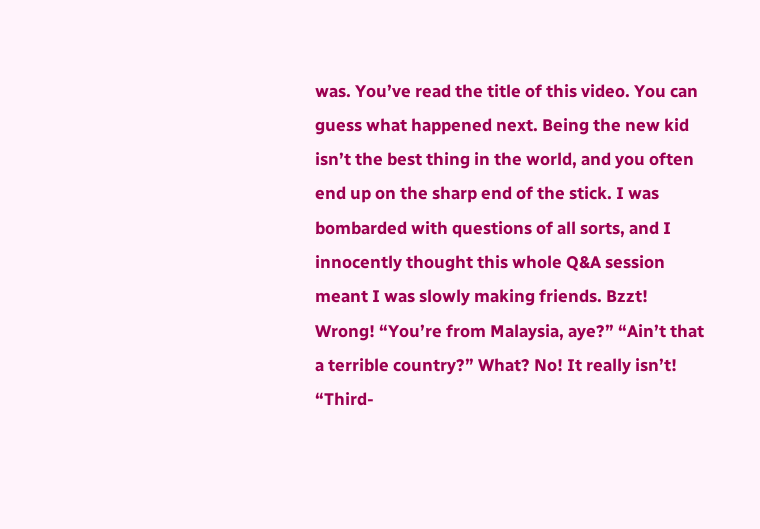was. You’ve read the title of this video. You can guess what happened next. Being the new kid isn’t the best thing in the world, and you often end up on the sharp end of the stick. I was bombarded with questions of all sorts, and I innocently thought this whole Q&A session meant I was slowly making friends. Bzzt! Wrong! “You’re from Malaysia, aye?” “Ain’t that a terrible country?” What? No! It really isn’t! “Third-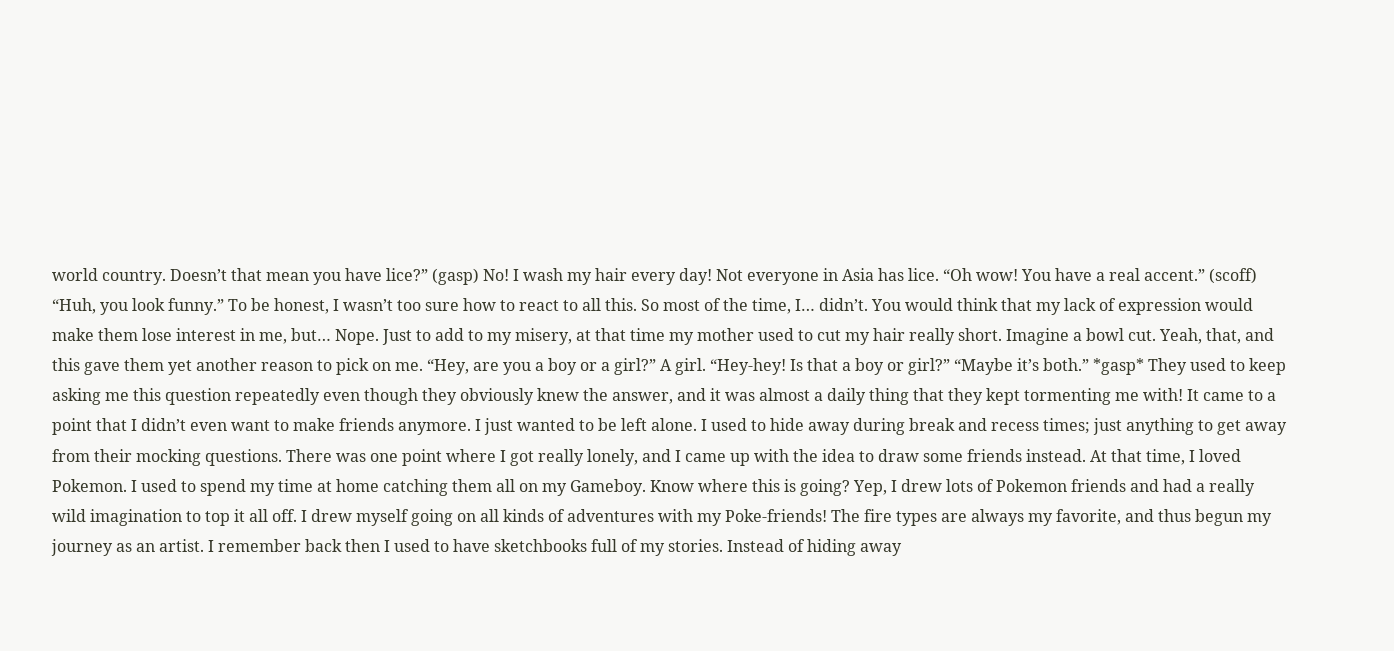world country. Doesn’t that mean you have lice?” (gasp) No! I wash my hair every day! Not everyone in Asia has lice. “Oh wow! You have a real accent.” (scoff) “Huh, you look funny.” To be honest, I wasn’t too sure how to react to all this. So most of the time, I… didn’t. You would think that my lack of expression would make them lose interest in me, but… Nope. Just to add to my misery, at that time my mother used to cut my hair really short. Imagine a bowl cut. Yeah, that, and this gave them yet another reason to pick on me. “Hey, are you a boy or a girl?” A girl. “Hey-hey! Is that a boy or girl?” “Maybe it’s both.” *gasp* They used to keep asking me this question repeatedly even though they obviously knew the answer, and it was almost a daily thing that they kept tormenting me with! It came to a point that I didn’t even want to make friends anymore. I just wanted to be left alone. I used to hide away during break and recess times; just anything to get away from their mocking questions. There was one point where I got really lonely, and I came up with the idea to draw some friends instead. At that time, I loved Pokemon. I used to spend my time at home catching them all on my Gameboy. Know where this is going? Yep, I drew lots of Pokemon friends and had a really wild imagination to top it all off. I drew myself going on all kinds of adventures with my Poke-friends! The fire types are always my favorite, and thus begun my journey as an artist. I remember back then I used to have sketchbooks full of my stories. Instead of hiding away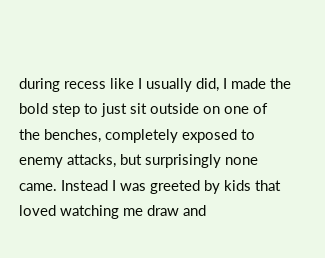during recess like I usually did, I made the bold step to just sit outside on one of the benches, completely exposed to enemy attacks, but surprisingly none came. Instead I was greeted by kids that loved watching me draw and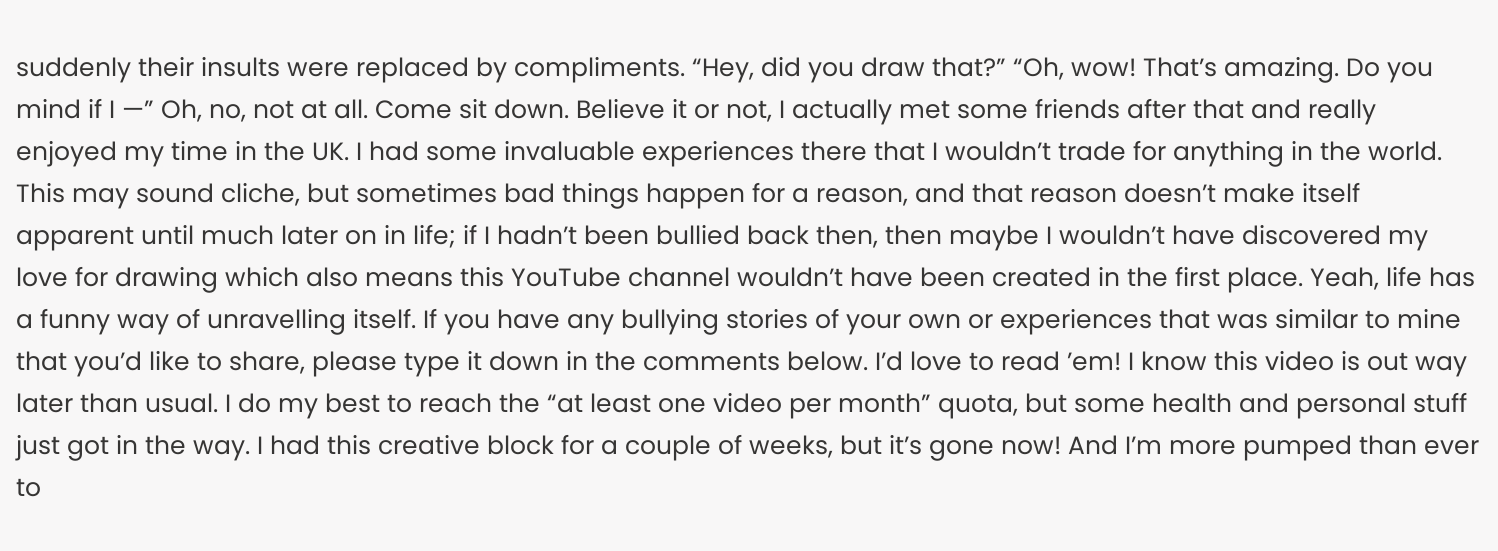suddenly their insults were replaced by compliments. “Hey, did you draw that?” “Oh, wow! That’s amazing. Do you mind if I —” Oh, no, not at all. Come sit down. Believe it or not, I actually met some friends after that and really enjoyed my time in the UK. I had some invaluable experiences there that I wouldn’t trade for anything in the world. This may sound cliche, but sometimes bad things happen for a reason, and that reason doesn’t make itself apparent until much later on in life; if I hadn’t been bullied back then, then maybe I wouldn’t have discovered my love for drawing which also means this YouTube channel wouldn’t have been created in the first place. Yeah, life has a funny way of unravelling itself. If you have any bullying stories of your own or experiences that was similar to mine that you’d like to share, please type it down in the comments below. I’d love to read ’em! I know this video is out way later than usual. I do my best to reach the “at least one video per month” quota, but some health and personal stuff just got in the way. I had this creative block for a couple of weeks, but it’s gone now! And I’m more pumped than ever to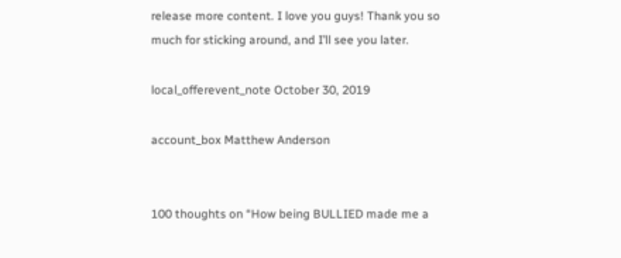release more content. I love you guys! Thank you so much for sticking around, and I’ll see you later.

local_offerevent_note October 30, 2019

account_box Matthew Anderson


100 thoughts on “How being BULLIED made me a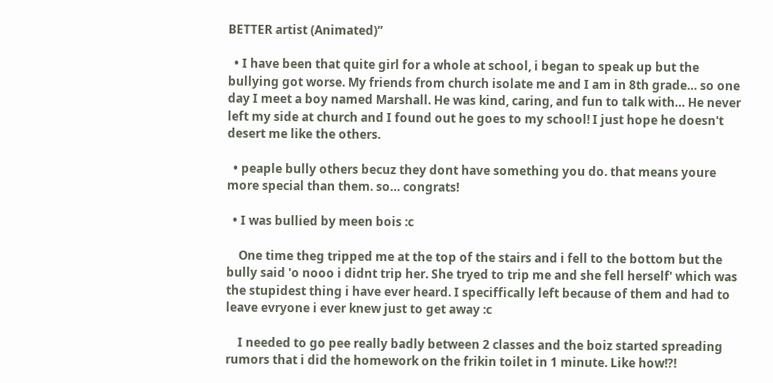BETTER artist (Animated)”

  • I have been that quite girl for a whole at school, i began to speak up but the bullying got worse. My friends from church isolate me and I am in 8th grade… so one day I meet a boy named Marshall. He was kind, caring, and fun to talk with… He never left my side at church and I found out he goes to my school! I just hope he doesn't desert me like the others.

  • peaple bully others becuz they dont have something you do. that means youre more special than them. so… congrats!

  • I was bullied by meen bois :c

    One time theg tripped me at the top of the stairs and i fell to the bottom but the bully said 'o nooo i didnt trip her. She tryed to trip me and she fell herself' which was the stupidest thing i have ever heard. I speciffically left because of them and had to leave evryone i ever knew just to get away :c

    I needed to go pee really badly between 2 classes and the boiz started spreading rumors that i did the homework on the frikin toilet in 1 minute. Like how!?!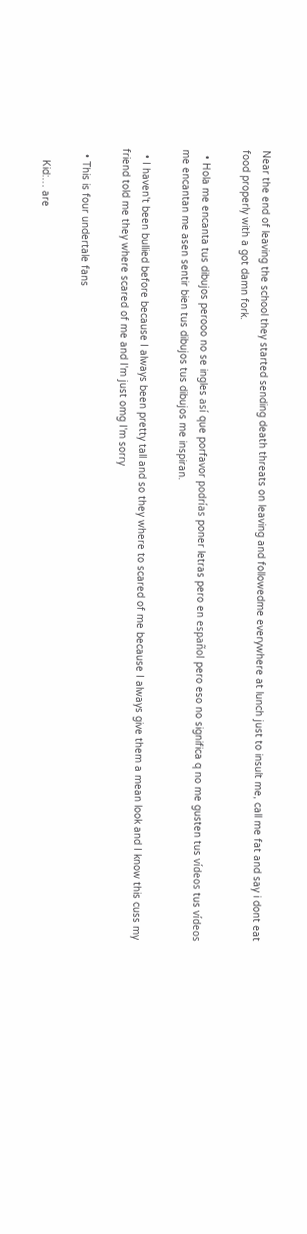Near the end of leaving the school they started sending death threats on leaving and followedme everywhere at lunch just to insult me, call me fat and say i dont eat food properly with a got damn fork.

  • Hola me encanta tus dibujos perooo no se ingles así que porfavor podrías poner letras pero en español pero eso no significa q no me gusten tus vídeos tus vídeos me encantan me asen sentir bien tus dibujos tus dibujos me inspiran.

  • I haven't been bullied before because I always been pretty tall and so they where to scared of me because I always give them a mean look and I know this cuss my friend told me they where scared of me and I'm just omg I'm sorry

  • This is four undertale fans

    Kid:… are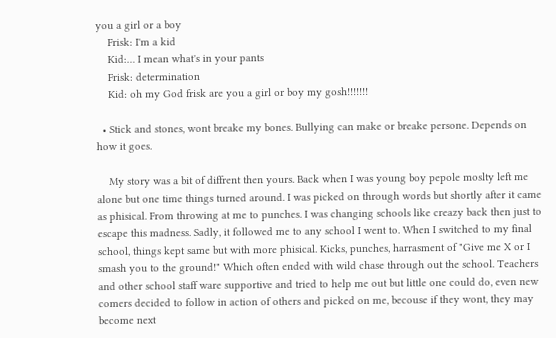you a girl or a boy
    Frisk: I'm a kid
    Kid:… I mean what's in your pants
    Frisk: determination
    Kid: oh my God frisk are you a girl or boy my gosh!!!!!!!

  • Stick and stones, wont breake my bones. Bullying can make or breake persone. Depends on how it goes.

    My story was a bit of diffrent then yours. Back when I was young boy pepole moslty left me alone but one time things turned around. I was picked on through words but shortly after it came as phisical. From throwing at me to punches. I was changing schools like creazy back then just to escape this madness. Sadly, it followed me to any school I went to. When I switched to my final school, things kept same but with more phisical. Kicks, punches, harrasment of "Give me X or I smash you to the ground!" Which often ended with wild chase through out the school. Teachers and other school staff ware supportive and tried to help me out but little one could do, even new comers decided to follow in action of others and picked on me, becouse if they wont, they may become next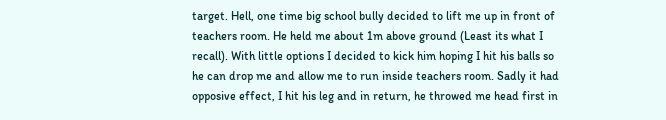target. Hell, one time big school bully decided to lift me up in front of teachers room. He held me about 1m above ground (Least its what I recall). With little options I decided to kick him hoping I hit his balls so he can drop me and allow me to run inside teachers room. Sadly it had opposive effect, I hit his leg and in return, he throwed me head first in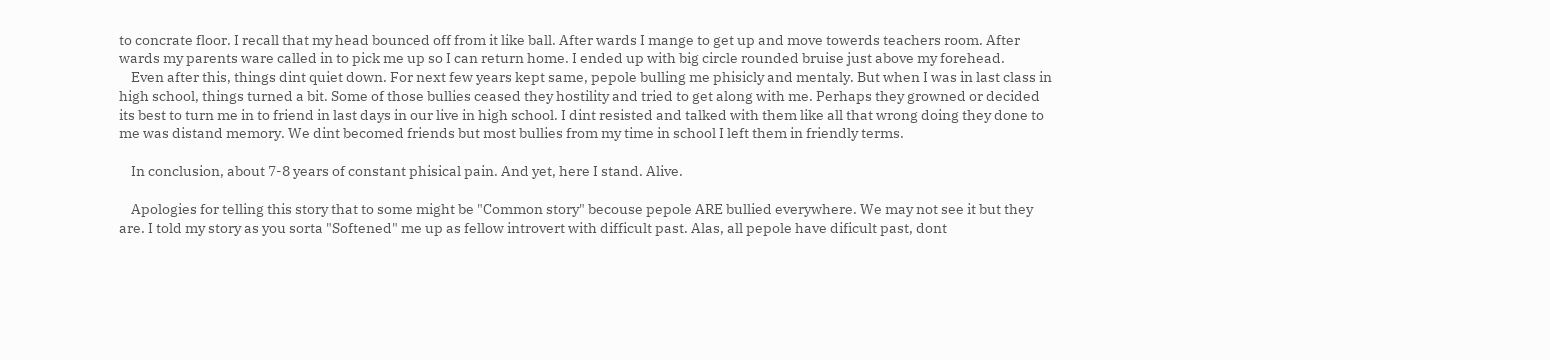to concrate floor. I recall that my head bounced off from it like ball. After wards I mange to get up and move towerds teachers room. After wards my parents ware called in to pick me up so I can return home. I ended up with big circle rounded bruise just above my forehead.
    Even after this, things dint quiet down. For next few years kept same, pepole bulling me phisicly and mentaly. But when I was in last class in high school, things turned a bit. Some of those bullies ceased they hostility and tried to get along with me. Perhaps they growned or decided its best to turn me in to friend in last days in our live in high school. I dint resisted and talked with them like all that wrong doing they done to me was distand memory. We dint becomed friends but most bullies from my time in school I left them in friendly terms.

    In conclusion, about 7-8 years of constant phisical pain. And yet, here I stand. Alive.

    Apologies for telling this story that to some might be "Common story" becouse pepole ARE bullied everywhere. We may not see it but they are. I told my story as you sorta "Softened" me up as fellow introvert with difficult past. Alas, all pepole have dificult past, dont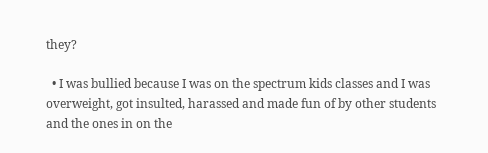they?

  • I was bullied because I was on the spectrum kids classes and I was overweight, got insulted, harassed and made fun of by other students and the ones in on the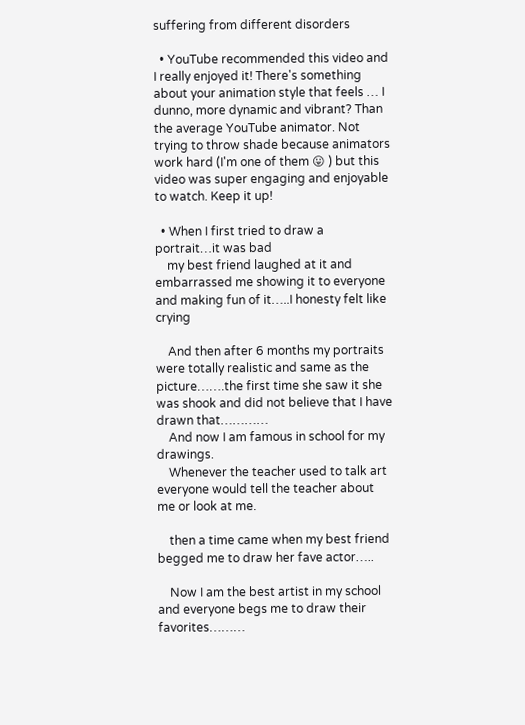suffering from different disorders

  • YouTube recommended this video and I really enjoyed it! There's something about your animation style that feels … I dunno, more dynamic and vibrant? Than the average YouTube animator. Not trying to throw shade because animators work hard (I'm one of them 😛 ) but this video was super engaging and enjoyable to watch. Keep it up!

  • When I first tried to draw a portrait…it was bad
    my best friend laughed at it and embarrassed me showing it to everyone and making fun of it…..I honesty felt like crying

    And then after 6 months my portraits were totally realistic and same as the picture…….the first time she saw it she was shook and did not believe that I have drawn that…………
    And now I am famous in school for my drawings.
    Whenever the teacher used to talk art everyone would tell the teacher about me or look at me.

    then a time came when my best friend begged me to draw her fave actor…..

    Now I am the best artist in my school and everyone begs me to draw their favorites………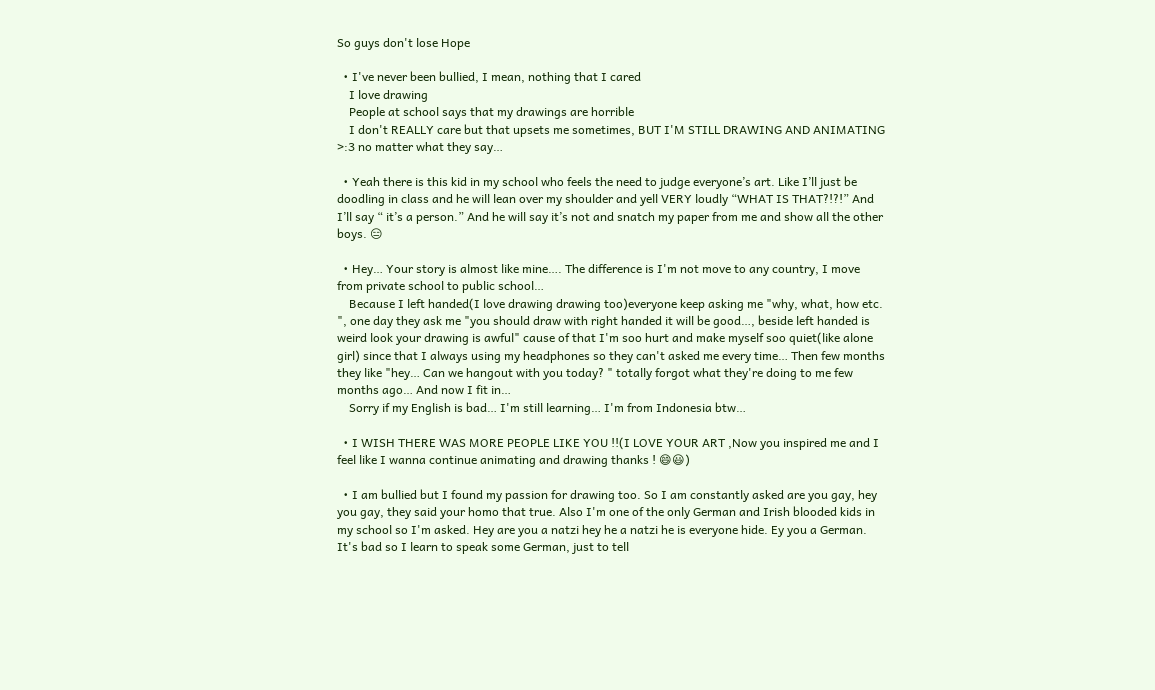So guys don't lose Hope

  • I've never been bullied, I mean, nothing that I cared
    I love drawing
    People at school says that my drawings are horrible
    I don't REALLY care but that upsets me sometimes, BUT I'M STILL DRAWING AND ANIMATING >:3 no matter what they say…

  • Yeah there is this kid in my school who feels the need to judge everyone’s art. Like I’ll just be doodling in class and he will lean over my shoulder and yell VERY loudly “WHAT IS THAT?!?!” And I’ll say “ it’s a person.” And he will say it’s not and snatch my paper from me and show all the other boys. 😑

  • Hey… Your story is almost like mine…. The difference is I'm not move to any country, I move from private school to public school…
    Because I left handed(I love drawing drawing too)everyone keep asking me "why, what, how etc. ", one day they ask me "you should draw with right handed it will be good…, beside left handed is weird look your drawing is awful" cause of that I'm soo hurt and make myself soo quiet(like alone girl) since that I always using my headphones so they can't asked me every time… Then few months they like "hey… Can we hangout with you today? " totally forgot what they're doing to me few months ago… And now I fit in…
    Sorry if my English is bad… I'm still learning… I'm from Indonesia btw…

  • I WISH THERE WAS MORE PEOPLE LIKE YOU !!(I LOVE YOUR ART ,Now you inspired me and I feel like I wanna continue animating and drawing thanks ! 😄😃)

  • I am bullied but I found my passion for drawing too. So I am constantly asked are you gay, hey you gay, they said your homo that true. Also I'm one of the only German and Irish blooded kids in my school so I'm asked. Hey are you a natzi hey he a natzi he is everyone hide. Ey you a German. It's bad so I learn to speak some German, just to tell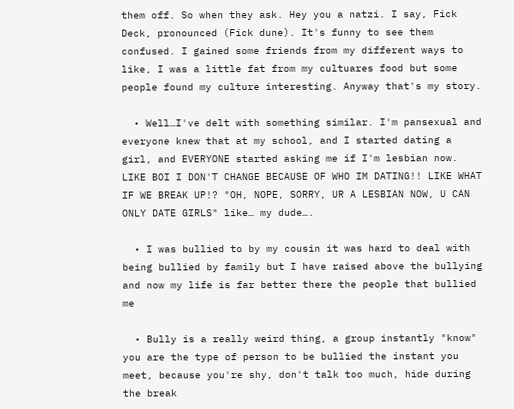them off. So when they ask. Hey you a natzi. I say, Fick Deck, pronounced (Fick dune). It's funny to see them confused. I gained some friends from my different ways to like, I was a little fat from my cultuares food but some people found my culture interesting. Anyway that's my story.

  • Well…I've delt with something similar. I'm pansexual and everyone knew that at my school, and I started dating a girl, and EVERYONE started asking me if I'm lesbian now. LIKE BOI I DON'T CHANGE BECAUSE OF WHO IM DATING!! LIKE WHAT IF WE BREAK UP!? "OH, NOPE, SORRY, UR A LESBIAN NOW, U CAN ONLY DATE GIRLS" like… my dude….

  • I was bullied to by my cousin it was hard to deal with being bullied by family but I have raised above the bullying and now my life is far better there the people that bullied me

  • Bully is a really weird thing, a group instantly "know" you are the type of person to be bullied the instant you meet, because you're shy, don't talk too much, hide during the break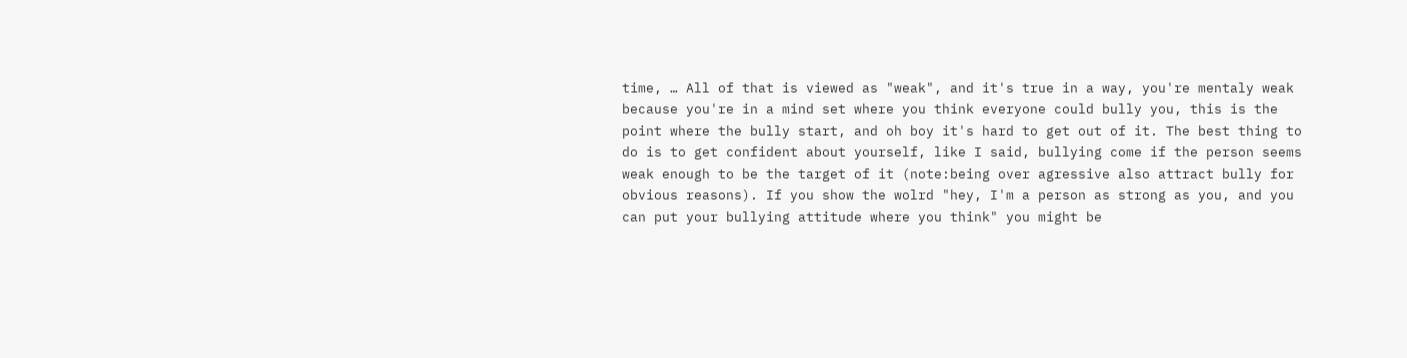time, … All of that is viewed as "weak", and it's true in a way, you're mentaly weak because you're in a mind set where you think everyone could bully you, this is the point where the bully start, and oh boy it's hard to get out of it. The best thing to do is to get confident about yourself, like I said, bullying come if the person seems weak enough to be the target of it (note:being over agressive also attract bully for obvious reasons). If you show the wolrd "hey, I'm a person as strong as you, and you can put your bullying attitude where you think" you might be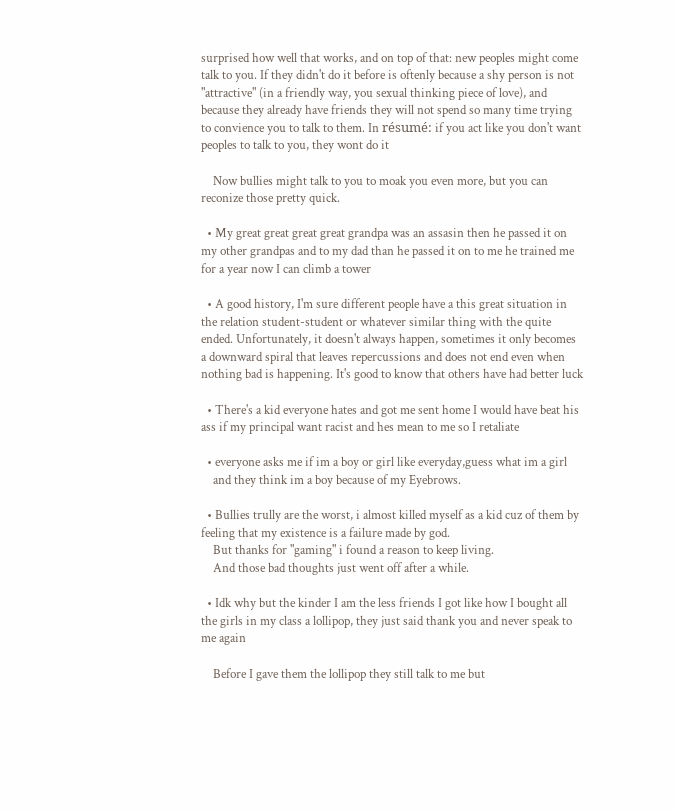surprised how well that works, and on top of that: new peoples might come talk to you. If they didn't do it before is oftenly because a shy person is not "attractive" (in a friendly way, you sexual thinking piece of love), and because they already have friends they will not spend so many time trying to convience you to talk to them. In résumé: if you act like you don't want peoples to talk to you, they wont do it

    Now bullies might talk to you to moak you even more, but you can reconize those pretty quick.

  • My great great great great grandpa was an assasin then he passed it on my other grandpas and to my dad than he passed it on to me he trained me for a year now I can climb a tower

  • A good history, I'm sure different people have a this great situation in the relation student-student or whatever similar thing with the quite ended. Unfortunately, it doesn't always happen, sometimes it only becomes a downward spiral that leaves repercussions and does not end even when nothing bad is happening. It's good to know that others have had better luck

  • There's a kid everyone hates and got me sent home I would have beat his ass if my principal want racist and hes mean to me so I retaliate

  • everyone asks me if im a boy or girl like everyday,guess what im a girl
    and they think im a boy because of my Eyebrows.

  • Bullies trully are the worst, i almost killed myself as a kid cuz of them by feeling that my existence is a failure made by god.
    But thanks for "gaming" i found a reason to keep living.
    And those bad thoughts just went off after a while.

  • Idk why but the kinder I am the less friends I got like how I bought all the girls in my class a lollipop, they just said thank you and never speak to me again

    Before I gave them the lollipop they still talk to me but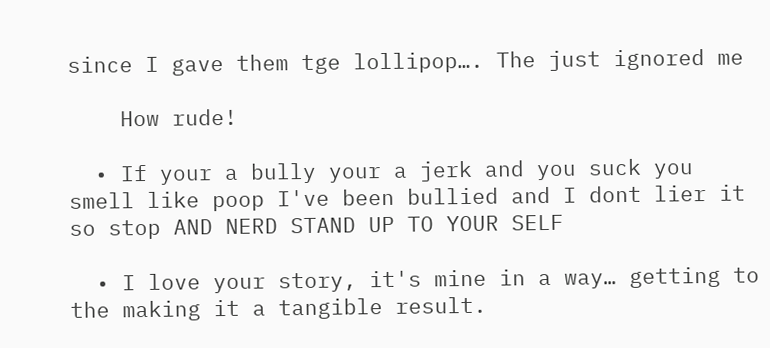since I gave them tge lollipop…. The just ignored me

    How rude!

  • If your a bully your a jerk and you suck you smell like poop I've been bullied and I dont lier it so stop AND NERD STAND UP TO YOUR SELF

  • I love your story, it's mine in a way… getting to the making it a tangible result.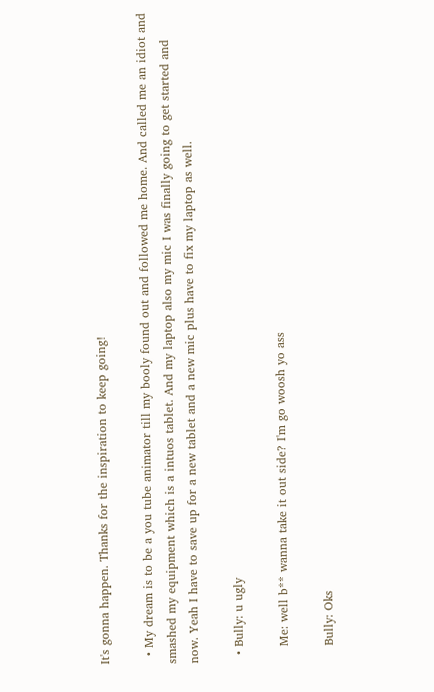It's gonna happen. Thanks for the inspiration to keep going!

  • My dream is to be a you tube animator till my booly found out and followed me home. And called me an idiot and smashed my equipment which is a intuos tablet. And my laptop also my mic I was finally going to get started and now. Yeah I have to save up for a new tablet and a new mic plus have to fix my laptop as well.

  • Bully: u ugly

    Me: well b** wanna take it out side? I'm go woosh yo ass

    Bully: Oks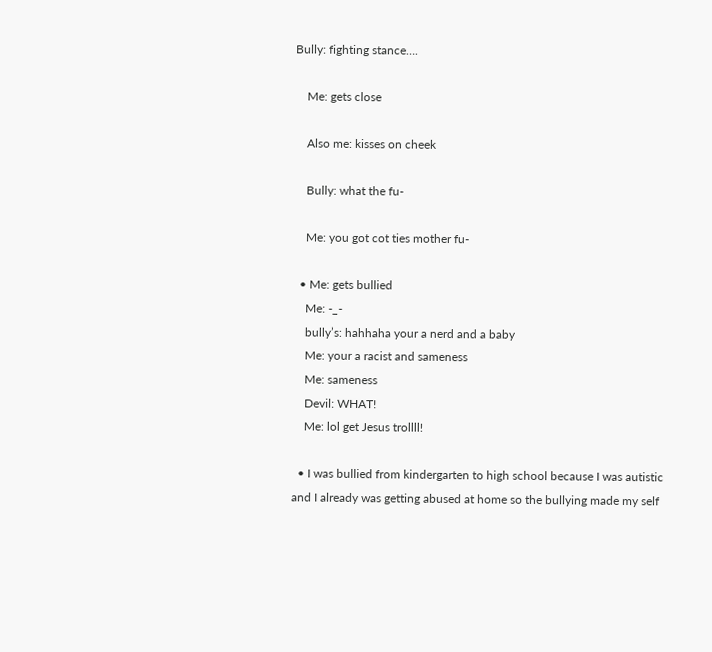Bully: fighting stance….

    Me: gets close

    Also me: kisses on cheek

    Bully: what the fu-

    Me: you got cot ties mother fu-

  • Me: gets bullied
    Me: -_-
    bully’s: hahhaha your a nerd and a baby
    Me: your a racist and sameness
    Me: sameness
    Devil: WHAT!
    Me: lol get Jesus trollll!

  • I was bullied from kindergarten to high school because I was autistic and I already was getting abused at home so the bullying made my self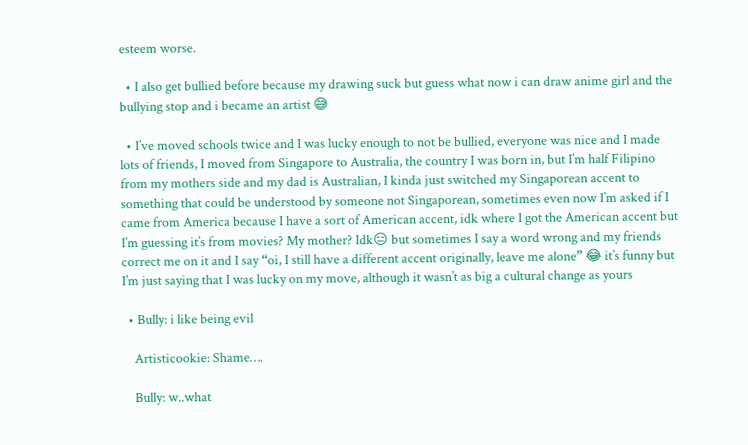esteem worse.

  • I also get bullied before because my drawing suck but guess what now i can draw anime girl and the bullying stop and i became an artist 😅

  • I’ve moved schools twice and I was lucky enough to not be bullied, everyone was nice and I made lots of friends, I moved from Singapore to Australia, the country I was born in, but I’m half Filipino from my mothers side and my dad is Australian, I kinda just switched my Singaporean accent to something that could be understood by someone not Singaporean, sometimes even now I’m asked if I came from America because I have a sort of American accent, idk where I got the American accent but I’m guessing it’s from movies? My mother? Idk😑 but sometimes I say a word wrong and my friends correct me on it and I say “oi, I still have a different accent originally, leave me alone” 😂 it’s funny but I’m just saying that I was lucky on my move, although it wasn’t as big a cultural change as yours

  • Bully: i like being evil

    Artisticookie: Shame….

    Bully: w..what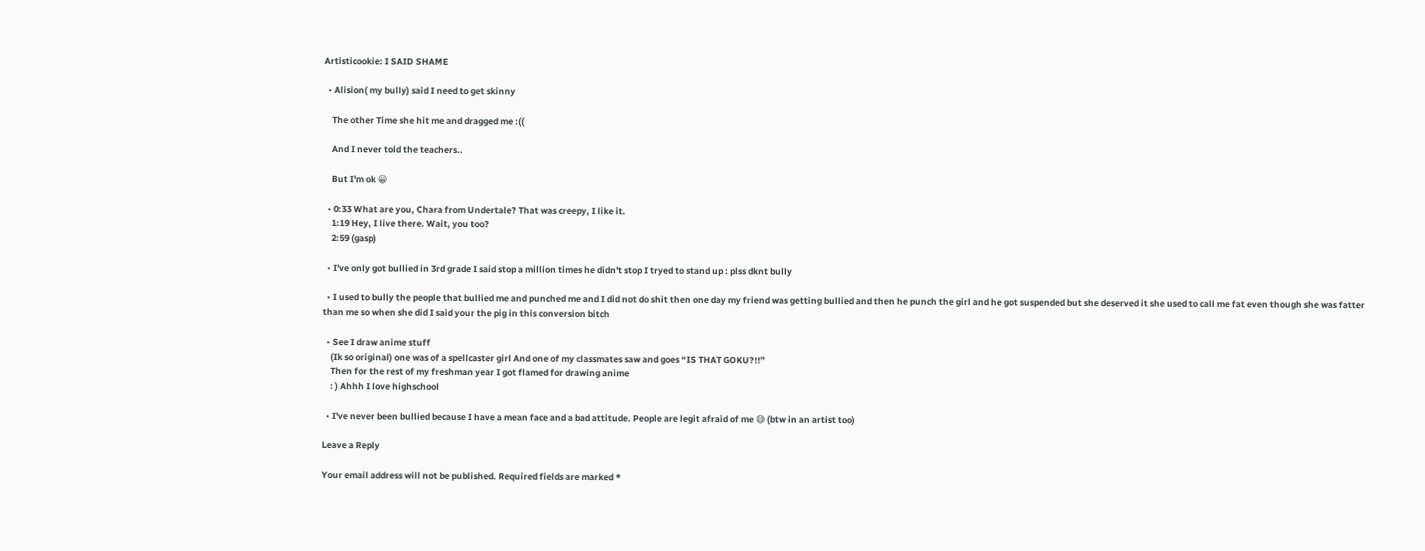Artisticookie: I SAID SHAME

  • Alision( my bully) said I need to get skinny

    The other Time she hit me and dragged me :((

    And I never told the teachers..

    But I'm ok 😀

  • 0:33 What are you, Chara from Undertale? That was creepy, I like it.
    1:19 Hey, I live there. Wait, you too?
    2:59 (gasp)

  • I've only got bullied in 3rd grade I said stop a million times he didn't stop I tryed to stand up : plss dknt bully

  • I used to bully the people that bullied me and punched me and I did not do shit then one day my friend was getting bullied and then he punch the girl and he got suspended but she deserved it she used to call me fat even though she was fatter than me so when she did I said your the pig in this conversion bitch

  • See I draw anime stuff
    (Ik so original) one was of a spellcaster girl And one of my classmates saw and goes “IS THAT GOKU?!!”
    Then for the rest of my freshman year I got flamed for drawing anime
    : ) Ahhh I love highschool

  • I've never been bullied because I have a mean face and a bad attitude. People are legit afraid of me 😅 (btw in an artist too)

Leave a Reply

Your email address will not be published. Required fields are marked *